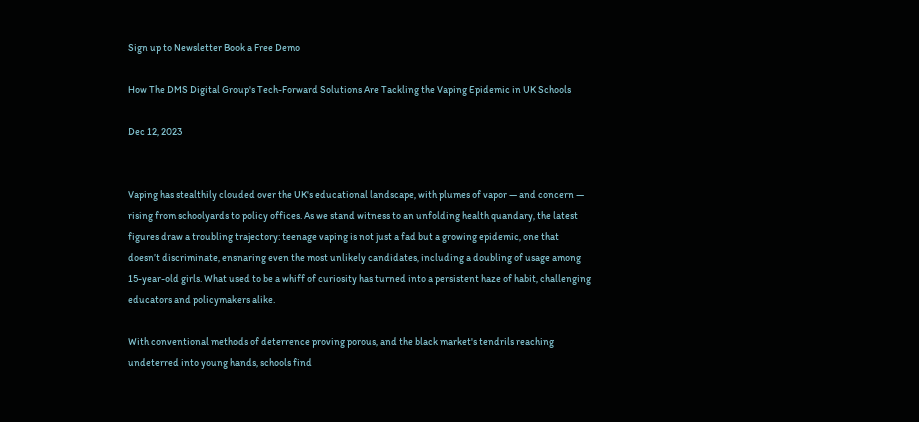Sign up to Newsletter Book a Free Demo

How The DMS Digital Group's Tech-Forward Solutions Are Tackling the Vaping Epidemic in UK Schools

Dec 12, 2023


Vaping has stealthily clouded over the UK's educational landscape, with plumes of vapor — and concern — rising from schoolyards to policy offices. As we stand witness to an unfolding health quandary, the latest figures draw a troubling trajectory: teenage vaping is not just a fad but a growing epidemic, one that doesn’t discriminate, ensnaring even the most unlikely candidates, including a doubling of usage among 15-year-old girls. What used to be a whiff of curiosity has turned into a persistent haze of habit, challenging educators and policymakers alike.

With conventional methods of deterrence proving porous, and the black market's tendrils reaching undeterred into young hands, schools find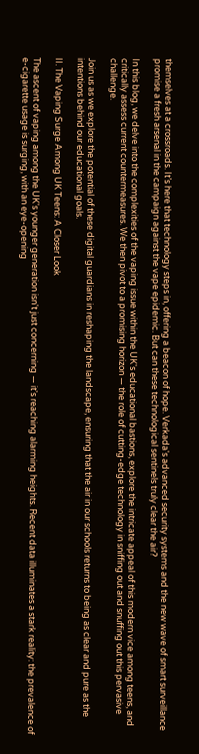themselves at a crossroads. It’s here that technology steps in, offering a beacon of hope. Verkada's advanced security systems and the new wave of smart surveillance promise a fresh arsenal in the campaign against the vape epidemic. But can these technological sentinels truly clear the air?

In this blog, we delve into the complexities of the vaping issue within the UK's educational bastions, explore the intricate appeal of this modern vice among teens, and critically assess current countermeasures. We then pivot to a promising horizon — the role of cutting-edge technology in sniffing out and snuffing out this pervasive challenge.

Join us as we explore the potential of these digital guardians in reshaping the landscape, ensuring that the air in our schools returns to being as clear and pure as the intentions behind our educational goals.

II. The Vaping Surge Among UK Teens: A Closer Look

The ascent of vaping among the UK's younger generation isn't just concerning — it's reaching alarming heights. Recent data illuminates a stark reality: the prevalence of e-cigarette usage is surging, with an eye-opening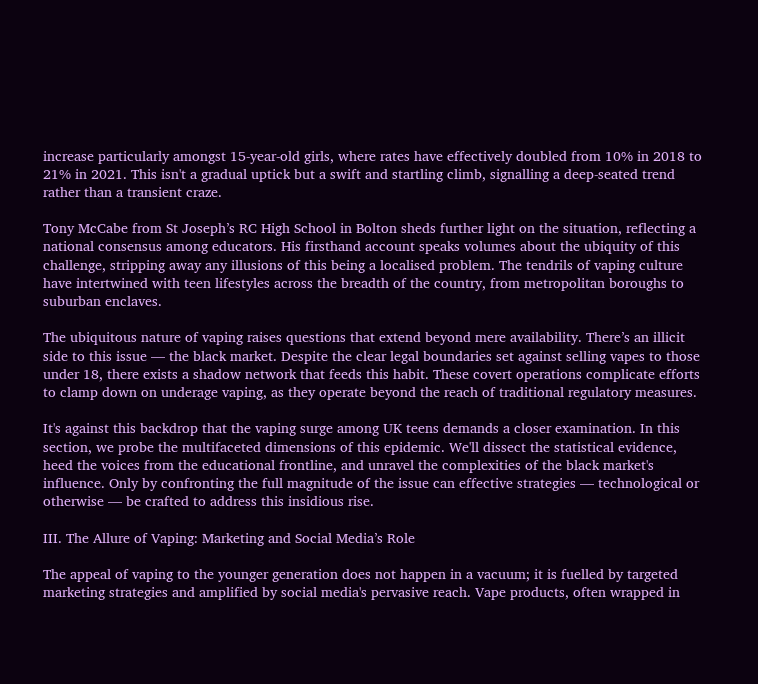increase particularly amongst 15-year-old girls, where rates have effectively doubled from 10% in 2018 to 21% in 2021. This isn't a gradual uptick but a swift and startling climb, signalling a deep-seated trend rather than a transient craze.

Tony McCabe from St Joseph’s RC High School in Bolton sheds further light on the situation, reflecting a national consensus among educators. His firsthand account speaks volumes about the ubiquity of this challenge, stripping away any illusions of this being a localised problem. The tendrils of vaping culture have intertwined with teen lifestyles across the breadth of the country, from metropolitan boroughs to suburban enclaves.

The ubiquitous nature of vaping raises questions that extend beyond mere availability. There’s an illicit side to this issue — the black market. Despite the clear legal boundaries set against selling vapes to those under 18, there exists a shadow network that feeds this habit. These covert operations complicate efforts to clamp down on underage vaping, as they operate beyond the reach of traditional regulatory measures.

It's against this backdrop that the vaping surge among UK teens demands a closer examination. In this section, we probe the multifaceted dimensions of this epidemic. We'll dissect the statistical evidence, heed the voices from the educational frontline, and unravel the complexities of the black market's influence. Only by confronting the full magnitude of the issue can effective strategies — technological or otherwise — be crafted to address this insidious rise.

III. The Allure of Vaping: Marketing and Social Media’s Role

The appeal of vaping to the younger generation does not happen in a vacuum; it is fuelled by targeted marketing strategies and amplified by social media's pervasive reach. Vape products, often wrapped in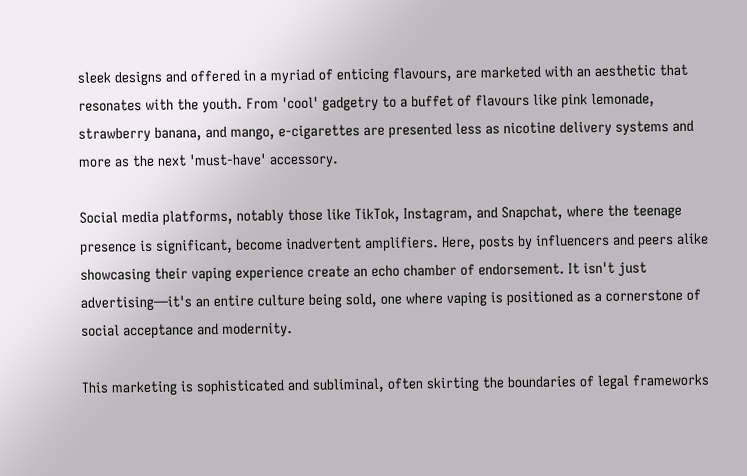sleek designs and offered in a myriad of enticing flavours, are marketed with an aesthetic that resonates with the youth. From 'cool' gadgetry to a buffet of flavours like pink lemonade, strawberry banana, and mango, e-cigarettes are presented less as nicotine delivery systems and more as the next 'must-have' accessory.

Social media platforms, notably those like TikTok, Instagram, and Snapchat, where the teenage presence is significant, become inadvertent amplifiers. Here, posts by influencers and peers alike showcasing their vaping experience create an echo chamber of endorsement. It isn't just advertising—it's an entire culture being sold, one where vaping is positioned as a cornerstone of social acceptance and modernity.

This marketing is sophisticated and subliminal, often skirting the boundaries of legal frameworks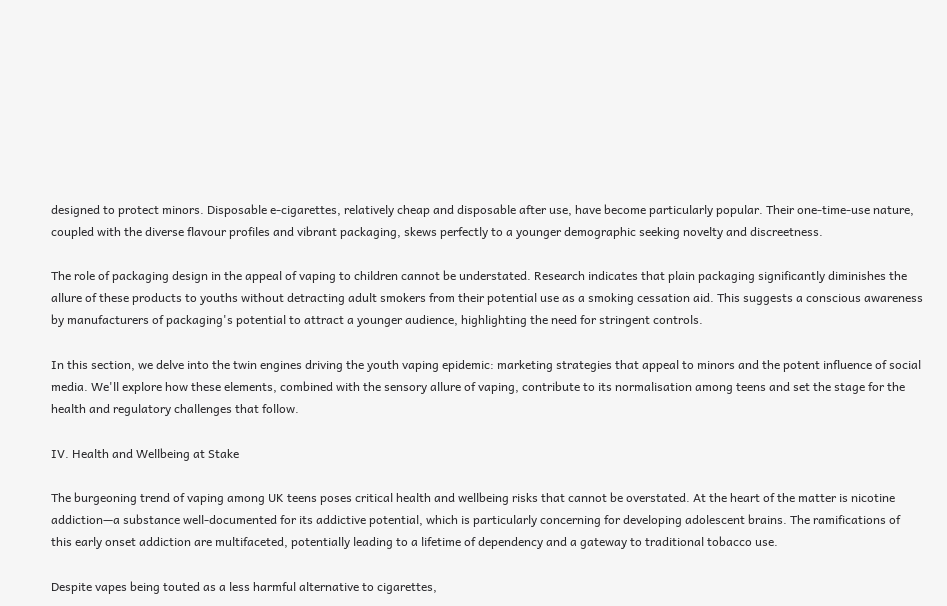designed to protect minors. Disposable e-cigarettes, relatively cheap and disposable after use, have become particularly popular. Their one-time-use nature, coupled with the diverse flavour profiles and vibrant packaging, skews perfectly to a younger demographic seeking novelty and discreetness.

The role of packaging design in the appeal of vaping to children cannot be understated. Research indicates that plain packaging significantly diminishes the allure of these products to youths without detracting adult smokers from their potential use as a smoking cessation aid. This suggests a conscious awareness by manufacturers of packaging's potential to attract a younger audience, highlighting the need for stringent controls.

In this section, we delve into the twin engines driving the youth vaping epidemic: marketing strategies that appeal to minors and the potent influence of social media. We'll explore how these elements, combined with the sensory allure of vaping, contribute to its normalisation among teens and set the stage for the health and regulatory challenges that follow.

IV. Health and Wellbeing at Stake

The burgeoning trend of vaping among UK teens poses critical health and wellbeing risks that cannot be overstated. At the heart of the matter is nicotine addiction—a substance well-documented for its addictive potential, which is particularly concerning for developing adolescent brains. The ramifications of this early onset addiction are multifaceted, potentially leading to a lifetime of dependency and a gateway to traditional tobacco use.

Despite vapes being touted as a less harmful alternative to cigarettes,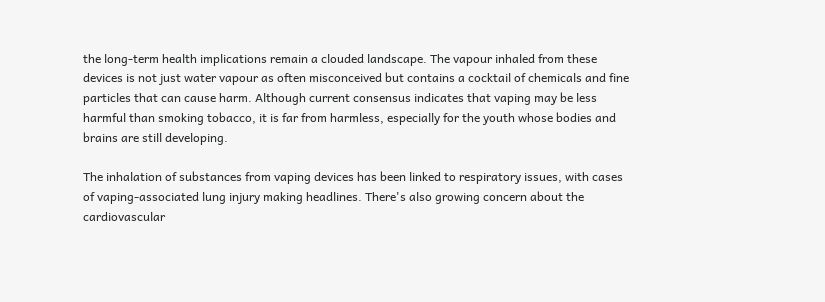the long-term health implications remain a clouded landscape. The vapour inhaled from these devices is not just water vapour as often misconceived but contains a cocktail of chemicals and fine particles that can cause harm. Although current consensus indicates that vaping may be less harmful than smoking tobacco, it is far from harmless, especially for the youth whose bodies and brains are still developing.

The inhalation of substances from vaping devices has been linked to respiratory issues, with cases of vaping-associated lung injury making headlines. There's also growing concern about the cardiovascular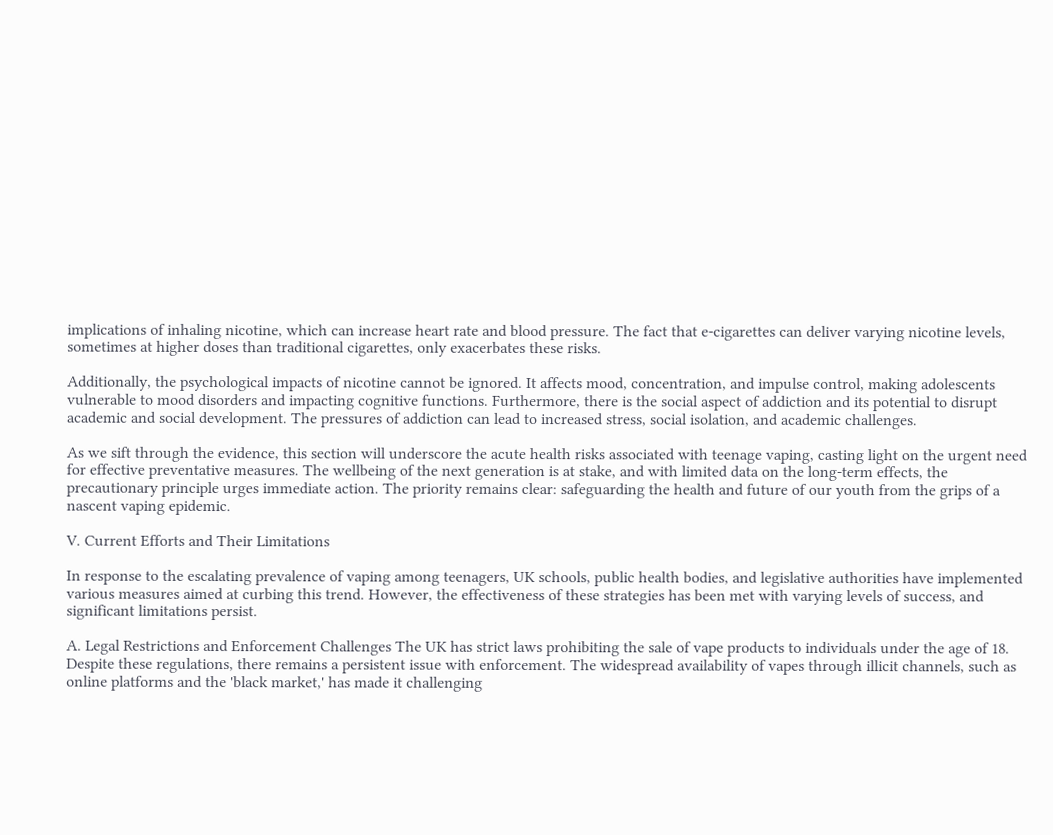implications of inhaling nicotine, which can increase heart rate and blood pressure. The fact that e-cigarettes can deliver varying nicotine levels, sometimes at higher doses than traditional cigarettes, only exacerbates these risks.

Additionally, the psychological impacts of nicotine cannot be ignored. It affects mood, concentration, and impulse control, making adolescents vulnerable to mood disorders and impacting cognitive functions. Furthermore, there is the social aspect of addiction and its potential to disrupt academic and social development. The pressures of addiction can lead to increased stress, social isolation, and academic challenges.

As we sift through the evidence, this section will underscore the acute health risks associated with teenage vaping, casting light on the urgent need for effective preventative measures. The wellbeing of the next generation is at stake, and with limited data on the long-term effects, the precautionary principle urges immediate action. The priority remains clear: safeguarding the health and future of our youth from the grips of a nascent vaping epidemic.

V. Current Efforts and Their Limitations

In response to the escalating prevalence of vaping among teenagers, UK schools, public health bodies, and legislative authorities have implemented various measures aimed at curbing this trend. However, the effectiveness of these strategies has been met with varying levels of success, and significant limitations persist.

A. Legal Restrictions and Enforcement Challenges The UK has strict laws prohibiting the sale of vape products to individuals under the age of 18. Despite these regulations, there remains a persistent issue with enforcement. The widespread availability of vapes through illicit channels, such as online platforms and the 'black market,' has made it challenging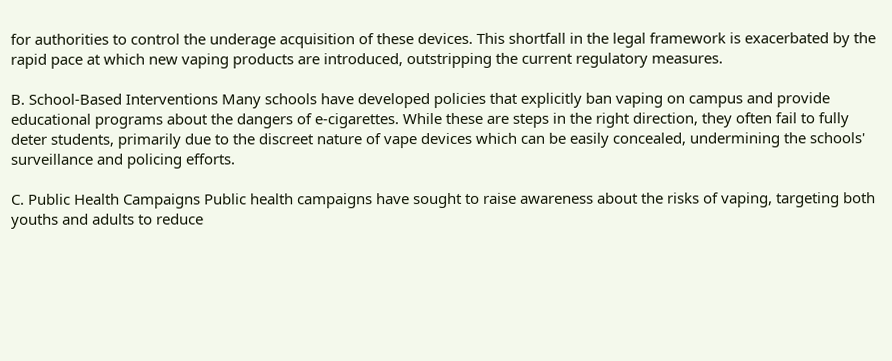for authorities to control the underage acquisition of these devices. This shortfall in the legal framework is exacerbated by the rapid pace at which new vaping products are introduced, outstripping the current regulatory measures.

B. School-Based Interventions Many schools have developed policies that explicitly ban vaping on campus and provide educational programs about the dangers of e-cigarettes. While these are steps in the right direction, they often fail to fully deter students, primarily due to the discreet nature of vape devices which can be easily concealed, undermining the schools' surveillance and policing efforts.

C. Public Health Campaigns Public health campaigns have sought to raise awareness about the risks of vaping, targeting both youths and adults to reduce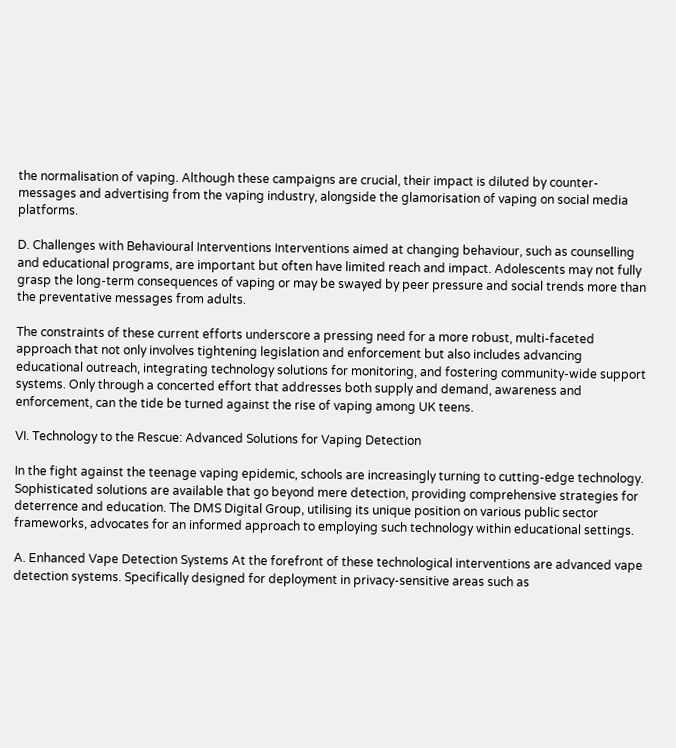the normalisation of vaping. Although these campaigns are crucial, their impact is diluted by counter-messages and advertising from the vaping industry, alongside the glamorisation of vaping on social media platforms.

D. Challenges with Behavioural Interventions Interventions aimed at changing behaviour, such as counselling and educational programs, are important but often have limited reach and impact. Adolescents may not fully grasp the long-term consequences of vaping or may be swayed by peer pressure and social trends more than the preventative messages from adults.

The constraints of these current efforts underscore a pressing need for a more robust, multi-faceted approach that not only involves tightening legislation and enforcement but also includes advancing educational outreach, integrating technology solutions for monitoring, and fostering community-wide support systems. Only through a concerted effort that addresses both supply and demand, awareness and enforcement, can the tide be turned against the rise of vaping among UK teens.

VI. Technology to the Rescue: Advanced Solutions for Vaping Detection

In the fight against the teenage vaping epidemic, schools are increasingly turning to cutting-edge technology. Sophisticated solutions are available that go beyond mere detection, providing comprehensive strategies for deterrence and education. The DMS Digital Group, utilising its unique position on various public sector frameworks, advocates for an informed approach to employing such technology within educational settings.

A. Enhanced Vape Detection Systems At the forefront of these technological interventions are advanced vape detection systems. Specifically designed for deployment in privacy-sensitive areas such as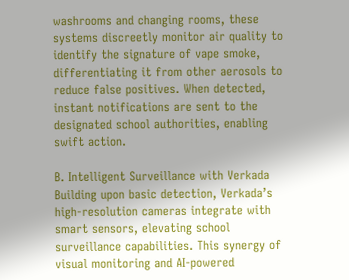washrooms and changing rooms, these systems discreetly monitor air quality to identify the signature of vape smoke, differentiating it from other aerosols to reduce false positives. When detected, instant notifications are sent to the designated school authorities, enabling swift action.

B. Intelligent Surveillance with Verkada Building upon basic detection, Verkada’s high-resolution cameras integrate with smart sensors, elevating school surveillance capabilities. This synergy of visual monitoring and AI-powered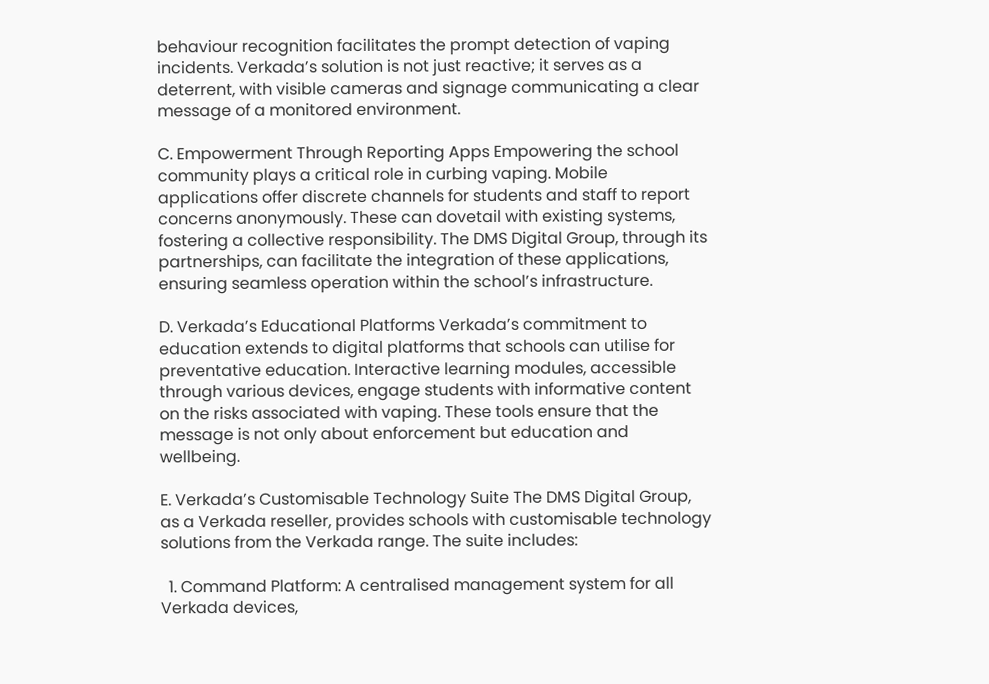behaviour recognition facilitates the prompt detection of vaping incidents. Verkada’s solution is not just reactive; it serves as a deterrent, with visible cameras and signage communicating a clear message of a monitored environment.

C. Empowerment Through Reporting Apps Empowering the school community plays a critical role in curbing vaping. Mobile applications offer discrete channels for students and staff to report concerns anonymously. These can dovetail with existing systems, fostering a collective responsibility. The DMS Digital Group, through its partnerships, can facilitate the integration of these applications, ensuring seamless operation within the school’s infrastructure.

D. Verkada’s Educational Platforms Verkada’s commitment to education extends to digital platforms that schools can utilise for preventative education. Interactive learning modules, accessible through various devices, engage students with informative content on the risks associated with vaping. These tools ensure that the message is not only about enforcement but education and wellbeing.

E. Verkada’s Customisable Technology Suite The DMS Digital Group, as a Verkada reseller, provides schools with customisable technology solutions from the Verkada range. The suite includes:

  1. Command Platform: A centralised management system for all Verkada devices,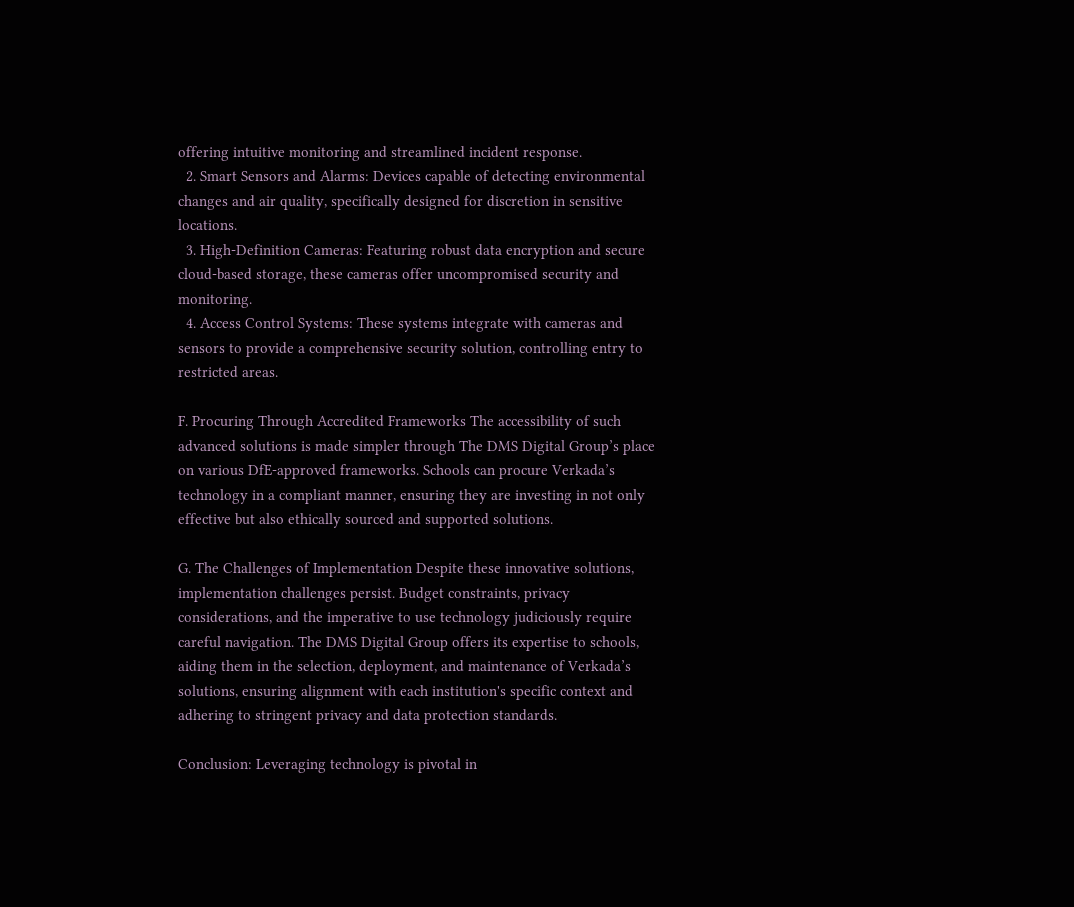offering intuitive monitoring and streamlined incident response.
  2. Smart Sensors and Alarms: Devices capable of detecting environmental changes and air quality, specifically designed for discretion in sensitive locations.
  3. High-Definition Cameras: Featuring robust data encryption and secure cloud-based storage, these cameras offer uncompromised security and monitoring.
  4. Access Control Systems: These systems integrate with cameras and sensors to provide a comprehensive security solution, controlling entry to restricted areas.

F. Procuring Through Accredited Frameworks The accessibility of such advanced solutions is made simpler through The DMS Digital Group’s place on various DfE-approved frameworks. Schools can procure Verkada’s technology in a compliant manner, ensuring they are investing in not only effective but also ethically sourced and supported solutions.

G. The Challenges of Implementation Despite these innovative solutions, implementation challenges persist. Budget constraints, privacy considerations, and the imperative to use technology judiciously require careful navigation. The DMS Digital Group offers its expertise to schools, aiding them in the selection, deployment, and maintenance of Verkada’s solutions, ensuring alignment with each institution's specific context and adhering to stringent privacy and data protection standards.

Conclusion: Leveraging technology is pivotal in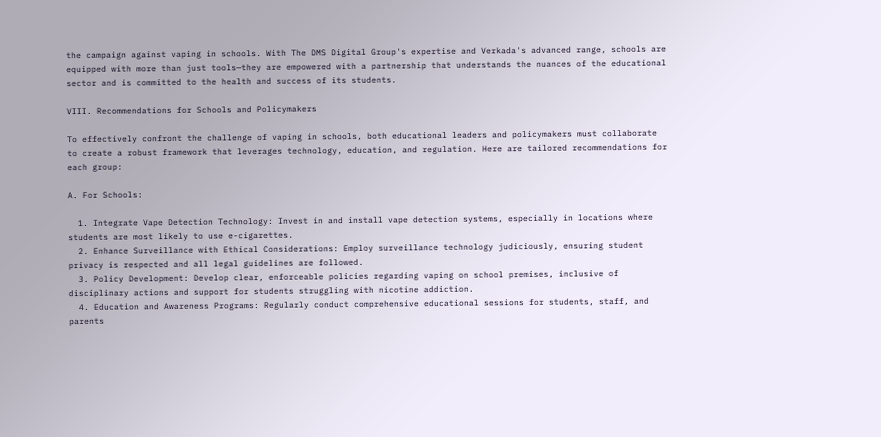the campaign against vaping in schools. With The DMS Digital Group's expertise and Verkada's advanced range, schools are equipped with more than just tools—they are empowered with a partnership that understands the nuances of the educational sector and is committed to the health and success of its students.

VIII. Recommendations for Schools and Policymakers

To effectively confront the challenge of vaping in schools, both educational leaders and policymakers must collaborate to create a robust framework that leverages technology, education, and regulation. Here are tailored recommendations for each group:

A. For Schools:

  1. Integrate Vape Detection Technology: Invest in and install vape detection systems, especially in locations where students are most likely to use e-cigarettes.
  2. Enhance Surveillance with Ethical Considerations: Employ surveillance technology judiciously, ensuring student privacy is respected and all legal guidelines are followed.
  3. Policy Development: Develop clear, enforceable policies regarding vaping on school premises, inclusive of disciplinary actions and support for students struggling with nicotine addiction.
  4. Education and Awareness Programs: Regularly conduct comprehensive educational sessions for students, staff, and parents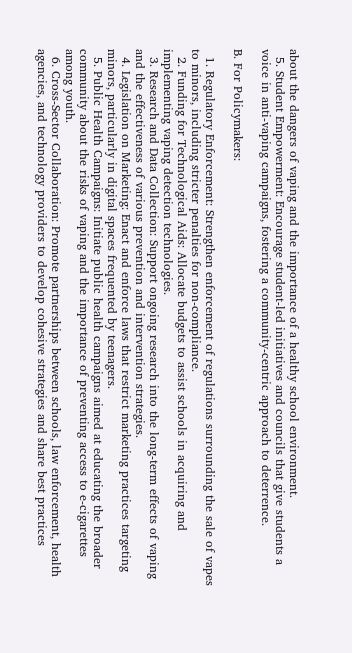about the dangers of vaping and the importance of a healthy school environment.
  5. Student Empowerment: Encourage student-led initiatives and councils that give students a voice in anti-vaping campaigns, fostering a community-centric approach to deterrence.

B. For Policymakers:

  1. Regulatory Enforcement: Strengthen enforcement of regulations surrounding the sale of vapes to minors, including stricter penalties for non-compliance.
  2. Funding for Technological Aids: Allocate budgets to assist schools in acquiring and implementing vaping detection technologies.
  3. Research and Data Collection: Support ongoing research into the long-term effects of vaping and the effectiveness of various prevention and intervention strategies.
  4. Legislation on Marketing: Enact and enforce laws that restrict marketing practices targeting minors, particularly in digital spaces frequented by teenagers.
  5. Public Health Campaigns: Initiate public health campaigns aimed at educating the broader community about the risks of vaping and the importance of preventing access to e-cigarettes among youth.
  6. Cross-Sector Collaboration: Promote partnerships between schools, law enforcement, health agencies, and technology providers to develop cohesive strategies and share best practices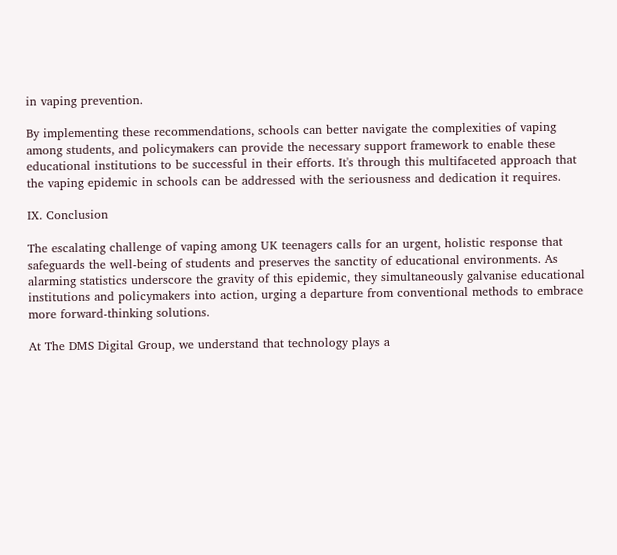in vaping prevention.

By implementing these recommendations, schools can better navigate the complexities of vaping among students, and policymakers can provide the necessary support framework to enable these educational institutions to be successful in their efforts. It's through this multifaceted approach that the vaping epidemic in schools can be addressed with the seriousness and dedication it requires.

IX. Conclusion

The escalating challenge of vaping among UK teenagers calls for an urgent, holistic response that safeguards the well-being of students and preserves the sanctity of educational environments. As alarming statistics underscore the gravity of this epidemic, they simultaneously galvanise educational institutions and policymakers into action, urging a departure from conventional methods to embrace more forward-thinking solutions.

At The DMS Digital Group, we understand that technology plays a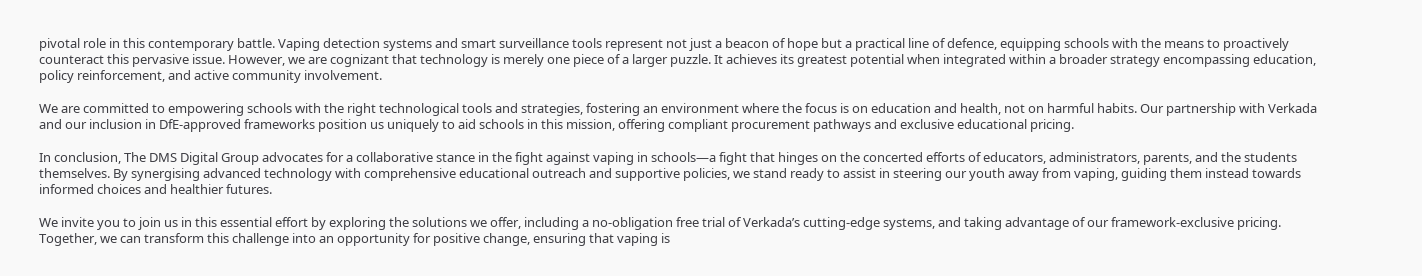pivotal role in this contemporary battle. Vaping detection systems and smart surveillance tools represent not just a beacon of hope but a practical line of defence, equipping schools with the means to proactively counteract this pervasive issue. However, we are cognizant that technology is merely one piece of a larger puzzle. It achieves its greatest potential when integrated within a broader strategy encompassing education, policy reinforcement, and active community involvement.

We are committed to empowering schools with the right technological tools and strategies, fostering an environment where the focus is on education and health, not on harmful habits. Our partnership with Verkada and our inclusion in DfE-approved frameworks position us uniquely to aid schools in this mission, offering compliant procurement pathways and exclusive educational pricing.

In conclusion, The DMS Digital Group advocates for a collaborative stance in the fight against vaping in schools—a fight that hinges on the concerted efforts of educators, administrators, parents, and the students themselves. By synergising advanced technology with comprehensive educational outreach and supportive policies, we stand ready to assist in steering our youth away from vaping, guiding them instead towards informed choices and healthier futures.

We invite you to join us in this essential effort by exploring the solutions we offer, including a no-obligation free trial of Verkada’s cutting-edge systems, and taking advantage of our framework-exclusive pricing. Together, we can transform this challenge into an opportunity for positive change, ensuring that vaping is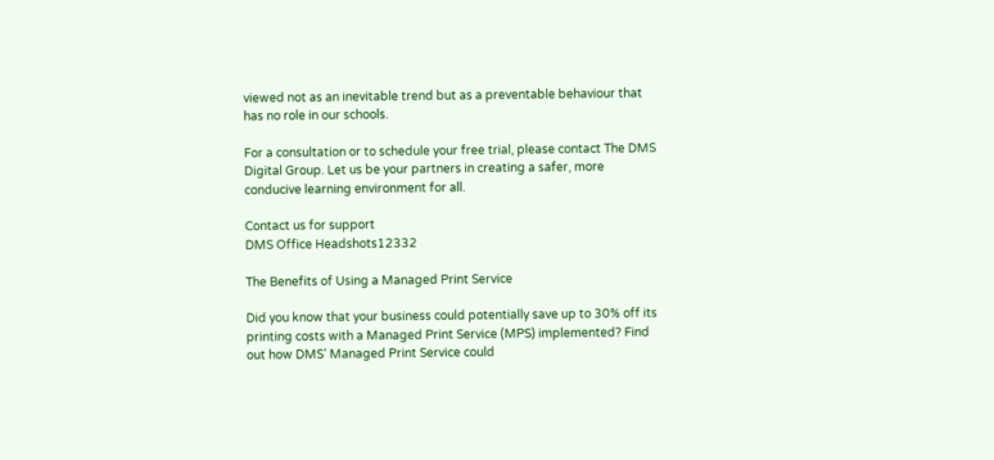viewed not as an inevitable trend but as a preventable behaviour that has no role in our schools.

For a consultation or to schedule your free trial, please contact The DMS Digital Group. Let us be your partners in creating a safer, more conducive learning environment for all.

Contact us for support
DMS Office Headshots12332

The Benefits of Using a Managed Print Service

Did you know that your business could potentially save up to 30% off its printing costs with a Managed Print Service (MPS) implemented? Find out how DMS’ Managed Print Service could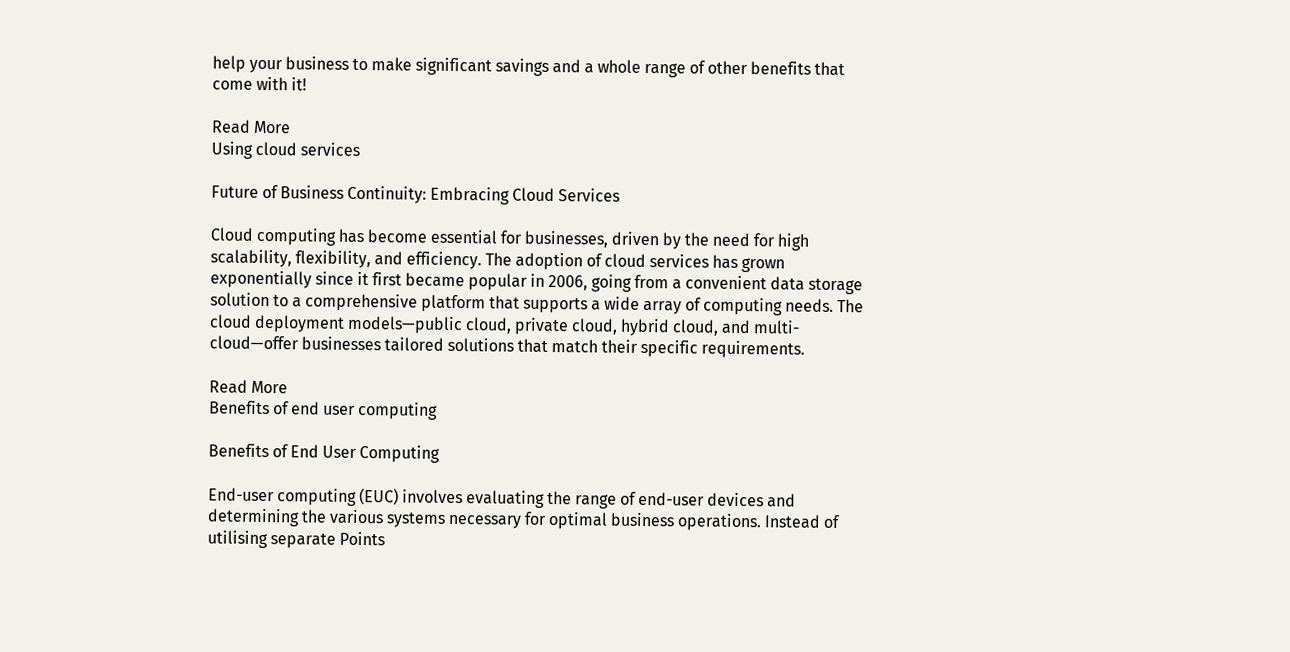help your business to make significant savings and a whole range of other benefits that come with it!

Read More
Using cloud services

Future of Business Continuity: Embracing Cloud Services

Cloud computing has become essential for businesses, driven by the need for high scalability, flexibility, and efficiency. The adoption of cloud services has grown exponentially since it first became popular in 2006, going from a convenient data storage solution to a comprehensive platform that supports a wide array of computing needs. The cloud deployment models—public cloud, private cloud, hybrid cloud, and multi-cloud—offer businesses tailored solutions that match their specific requirements.

Read More
Benefits of end user computing

Benefits of End User Computing

End-user computing (EUC) involves evaluating the range of end-user devices and determining the various systems necessary for optimal business operations. Instead of utilising separate Points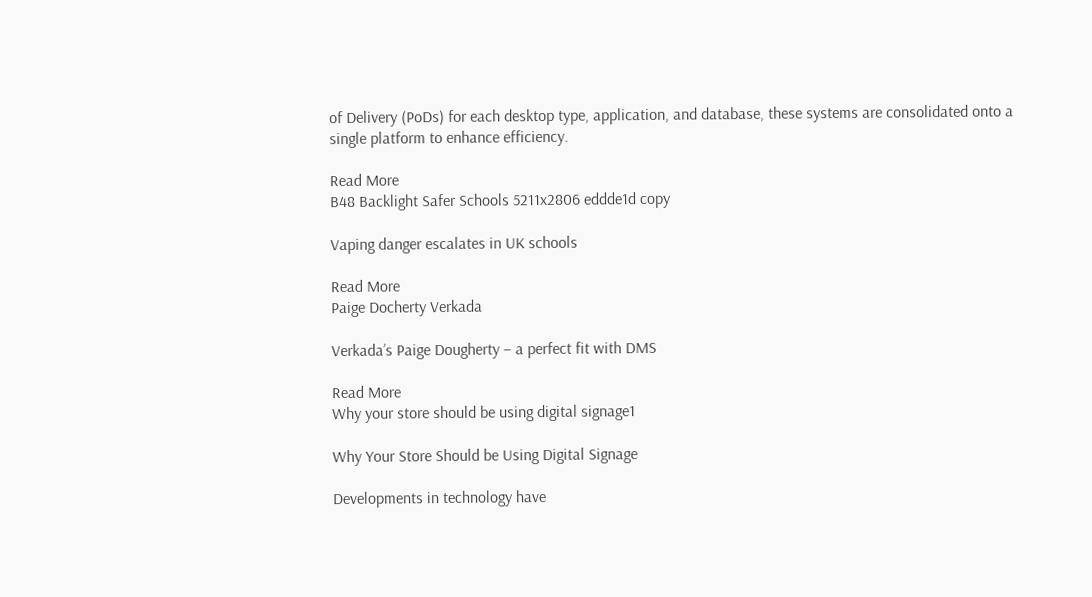of Delivery (PoDs) for each desktop type, application, and database, these systems are consolidated onto a single platform to enhance efficiency.

Read More
B48 Backlight Safer Schools 5211x2806 eddde1d copy

Vaping danger escalates in UK schools

Read More
Paige Docherty Verkada

Verkada’s Paige Dougherty – a perfect fit with DMS

Read More
Why your store should be using digital signage1

Why Your Store Should be Using Digital Signage

Developments in technology have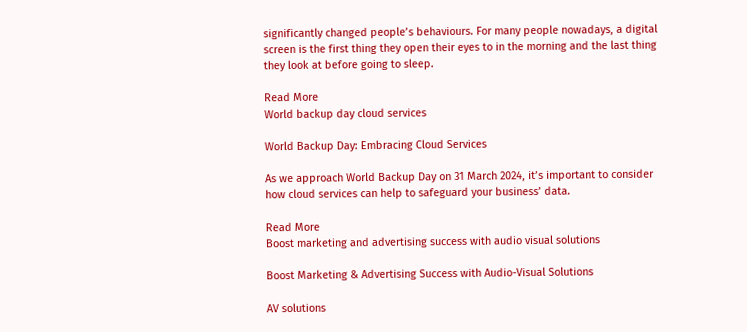significantly changed people’s behaviours. For many people nowadays, a digital screen is the first thing they open their eyes to in the morning and the last thing they look at before going to sleep.

Read More
World backup day cloud services

World Backup Day: Embracing Cloud Services

As we approach World Backup Day on 31 March 2024, it’s important to consider how cloud services can help to safeguard your business’ data.

Read More
Boost marketing and advertising success with audio visual solutions

Boost Marketing & Advertising Success with Audio-Visual Solutions

AV solutions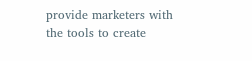provide marketers with the tools to create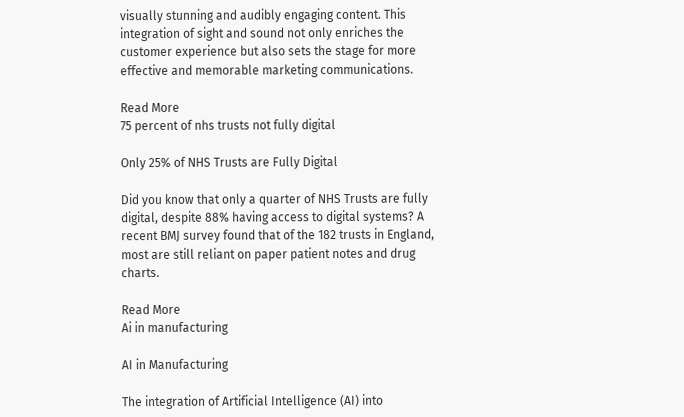visually stunning and audibly engaging content. This integration of sight and sound not only enriches the customer experience but also sets the stage for more effective and memorable marketing communications.

Read More
75 percent of nhs trusts not fully digital

Only 25% of NHS Trusts are Fully Digital

Did you know that only a quarter of NHS Trusts are fully digital, despite 88% having access to digital systems? A recent BMJ survey found that of the 182 trusts in England, most are still reliant on paper patient notes and drug charts.

Read More
Ai in manufacturing

AI in Manufacturing

The integration of Artificial Intelligence (AI) into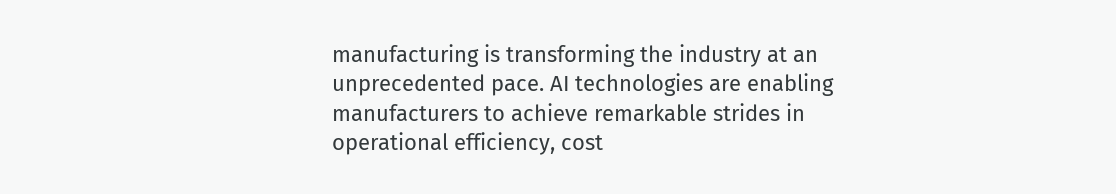manufacturing is transforming the industry at an unprecedented pace. AI technologies are enabling manufacturers to achieve remarkable strides in operational efficiency, cost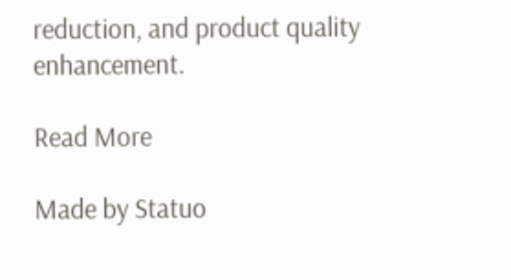reduction, and product quality enhancement.

Read More

Made by Statuo